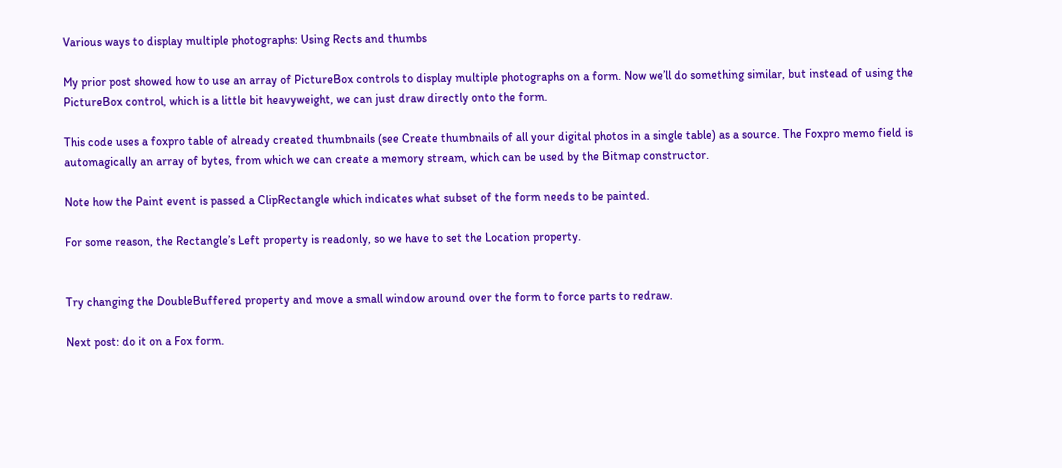Various ways to display multiple photographs: Using Rects and thumbs

My prior post showed how to use an array of PictureBox controls to display multiple photographs on a form. Now we’ll do something similar, but instead of using the PictureBox control, which is a little bit heavyweight, we can just draw directly onto the form.

This code uses a foxpro table of already created thumbnails (see Create thumbnails of all your digital photos in a single table) as a source. The Foxpro memo field is automagically an array of bytes, from which we can create a memory stream, which can be used by the Bitmap constructor.

Note how the Paint event is passed a ClipRectangle which indicates what subset of the form needs to be painted.

For some reason, the Rectangle’s Left property is readonly, so we have to set the Location property.


Try changing the DoubleBuffered property and move a small window around over the form to force parts to redraw.

Next post: do it on a Fox form.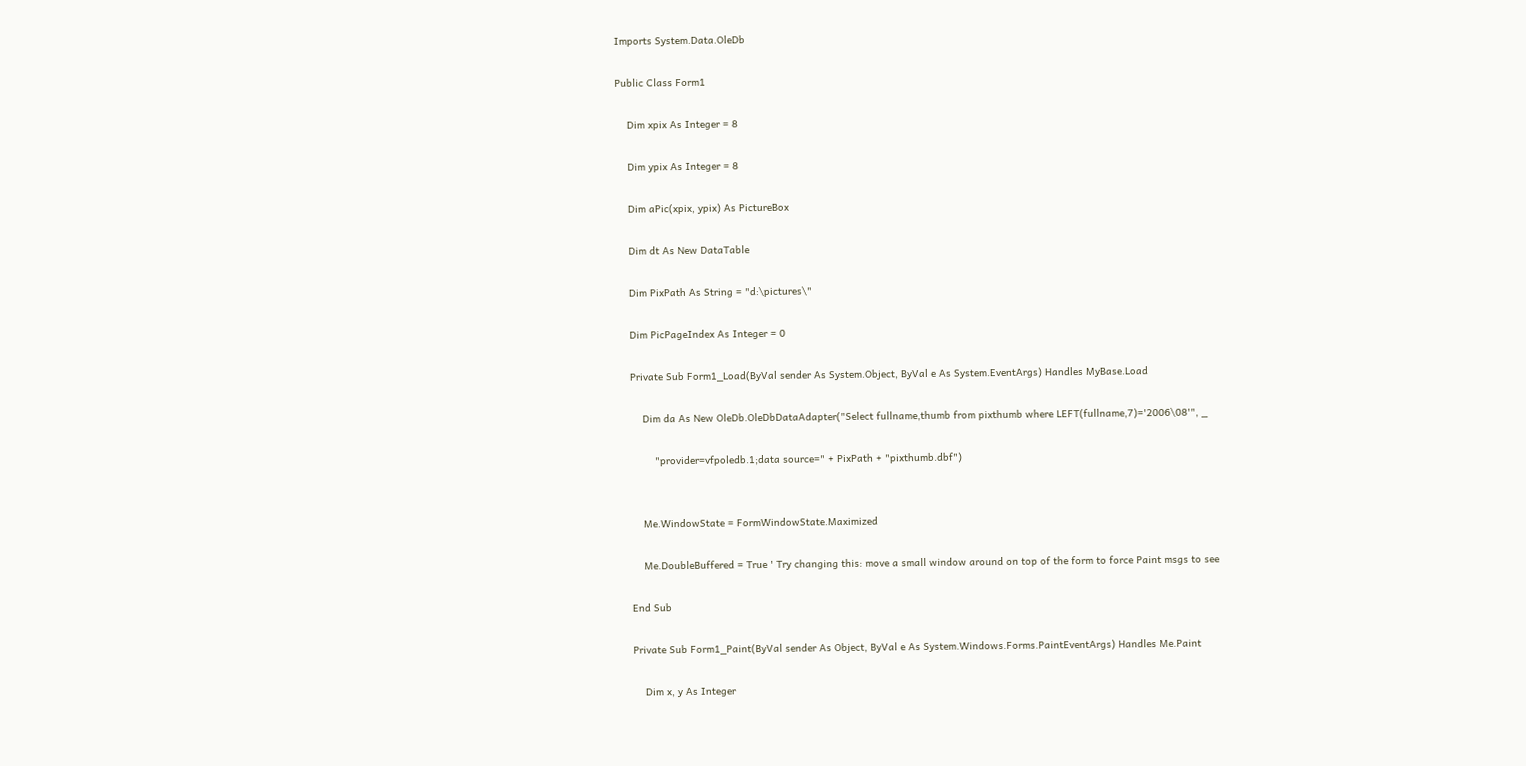Imports System.Data.OleDb

Public Class Form1

    Dim xpix As Integer = 8

    Dim ypix As Integer = 8

    Dim aPic(xpix, ypix) As PictureBox

    Dim dt As New DataTable

    Dim PixPath As String = "d:\pictures\"

    Dim PicPageIndex As Integer = 0

    Private Sub Form1_Load(ByVal sender As System.Object, ByVal e As System.EventArgs) Handles MyBase.Load

        Dim da As New OleDb.OleDbDataAdapter("Select fullname,thumb from pixthumb where LEFT(fullname,7)='2006\08'", _

            "provider=vfpoledb.1;data source=" + PixPath + "pixthumb.dbf")


        Me.WindowState = FormWindowState.Maximized

        Me.DoubleBuffered = True ' Try changing this: move a small window around on top of the form to force Paint msgs to see

    End Sub

    Private Sub Form1_Paint(ByVal sender As Object, ByVal e As System.Windows.Forms.PaintEventArgs) Handles Me.Paint

        Dim x, y As Integer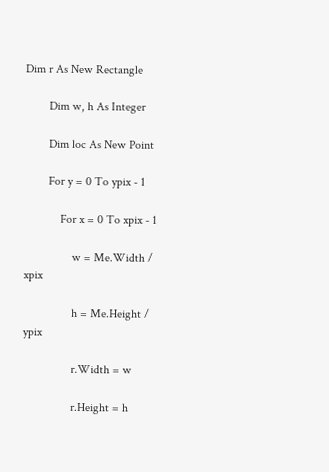Dim r As New Rectangle

        Dim w, h As Integer

        Dim loc As New Point

        For y = 0 To ypix - 1

            For x = 0 To xpix - 1

                w = Me.Width / xpix

                h = Me.Height / ypix

                r.Width = w

                r.Height = h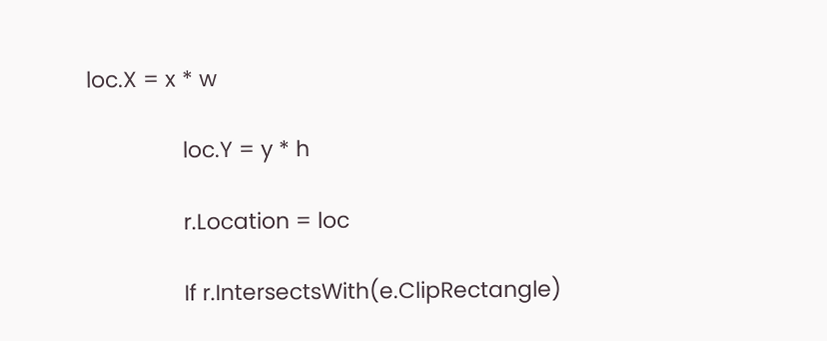loc.X = x * w

                loc.Y = y * h

                r.Location = loc

                If r.IntersectsWith(e.ClipRectangle)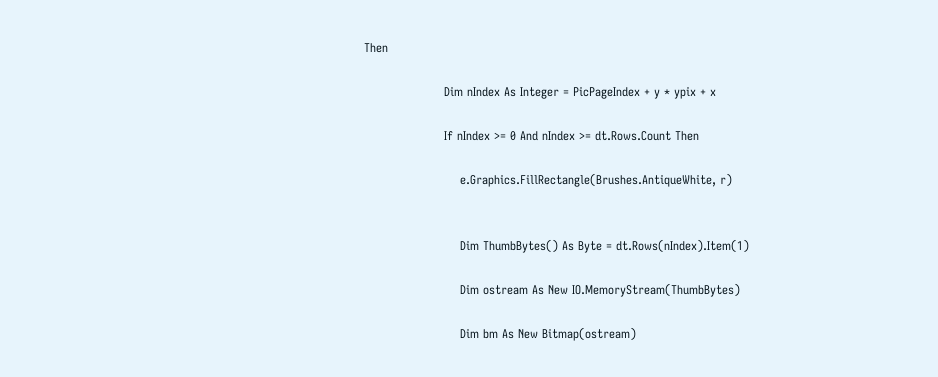Then

                    Dim nIndex As Integer = PicPageIndex + y * ypix + x

                    If nIndex >= 0 And nIndex >= dt.Rows.Count Then

                        e.Graphics.FillRectangle(Brushes.AntiqueWhite, r)


                        Dim ThumbBytes() As Byte = dt.Rows(nIndex).Item(1)

                        Dim ostream As New IO.MemoryStream(ThumbBytes)

                        Dim bm As New Bitmap(ostream)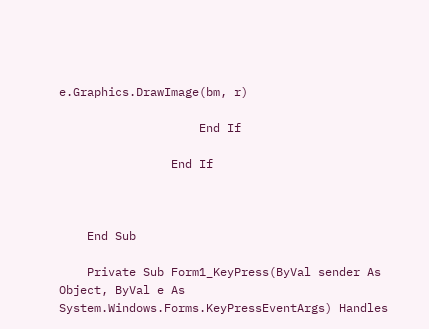e.Graphics.DrawImage(bm, r)

                    End If

                End If



    End Sub

    Private Sub Form1_KeyPress(ByVal sender As Object, ByVal e As System.Windows.Forms.KeyPressEventArgs) Handles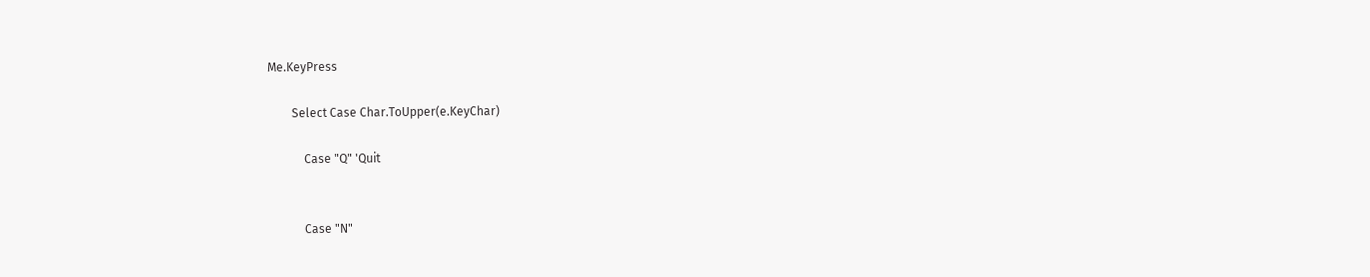Me.KeyPress

        Select Case Char.ToUpper(e.KeyChar)

            Case "Q" 'Quit


            Case "N"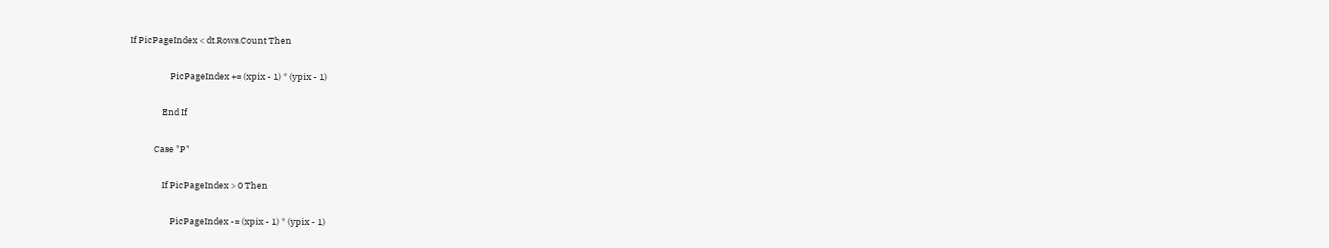If PicPageIndex < dt.Rows.Count Then

                    PicPageIndex += (xpix - 1) * (ypix - 1)

                End If

            Case "P"

                If PicPageIndex > 0 Then

                    PicPageIndex -= (xpix - 1) * (ypix - 1)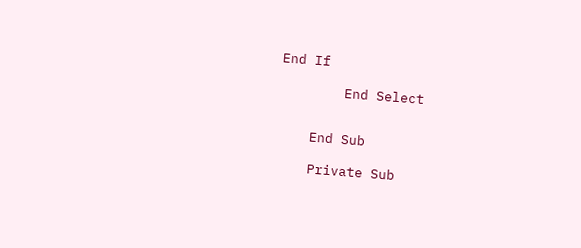End If

        End Select


    End Sub

    Private Sub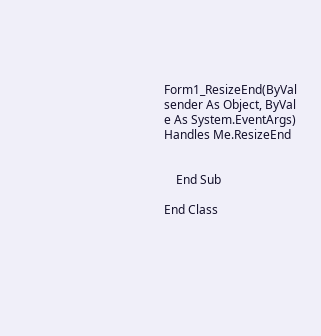Form1_ResizeEnd(ByVal sender As Object, ByVal e As System.EventArgs) Handles Me.ResizeEnd


    End Sub

End Class